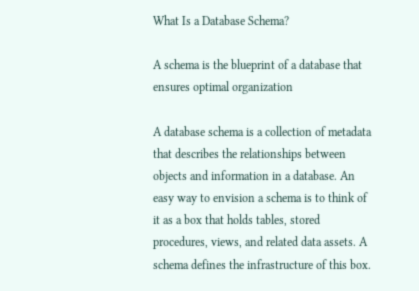What Is a Database Schema?

A schema is the blueprint of a database that ensures optimal organization

A database schema is a collection of metadata that describes the relationships between objects and information in a database. An easy way to envision a schema is to think of it as a box that holds tables, stored procedures, views, and related data assets. A schema defines the infrastructure of this box.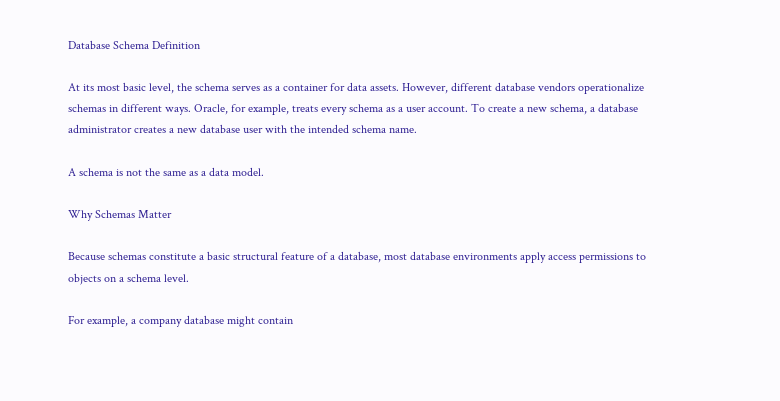Database Schema Definition

At its most basic level, the schema serves as a container for data assets. However, different database vendors operationalize schemas in different ways. Oracle, for example, treats every schema as a user account. To create a new schema, a database administrator creates a new database user with the intended schema name.

A schema is not the same as a data model.

Why Schemas Matter

Because schemas constitute a basic structural feature of a database, most database environments apply access permissions to objects on a schema level.

For example, a company database might contain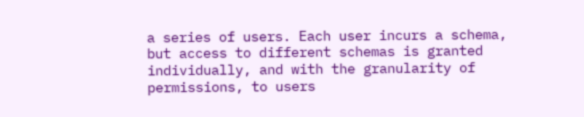a series of users. Each user incurs a schema, but access to different schemas is granted individually, and with the granularity of permissions, to users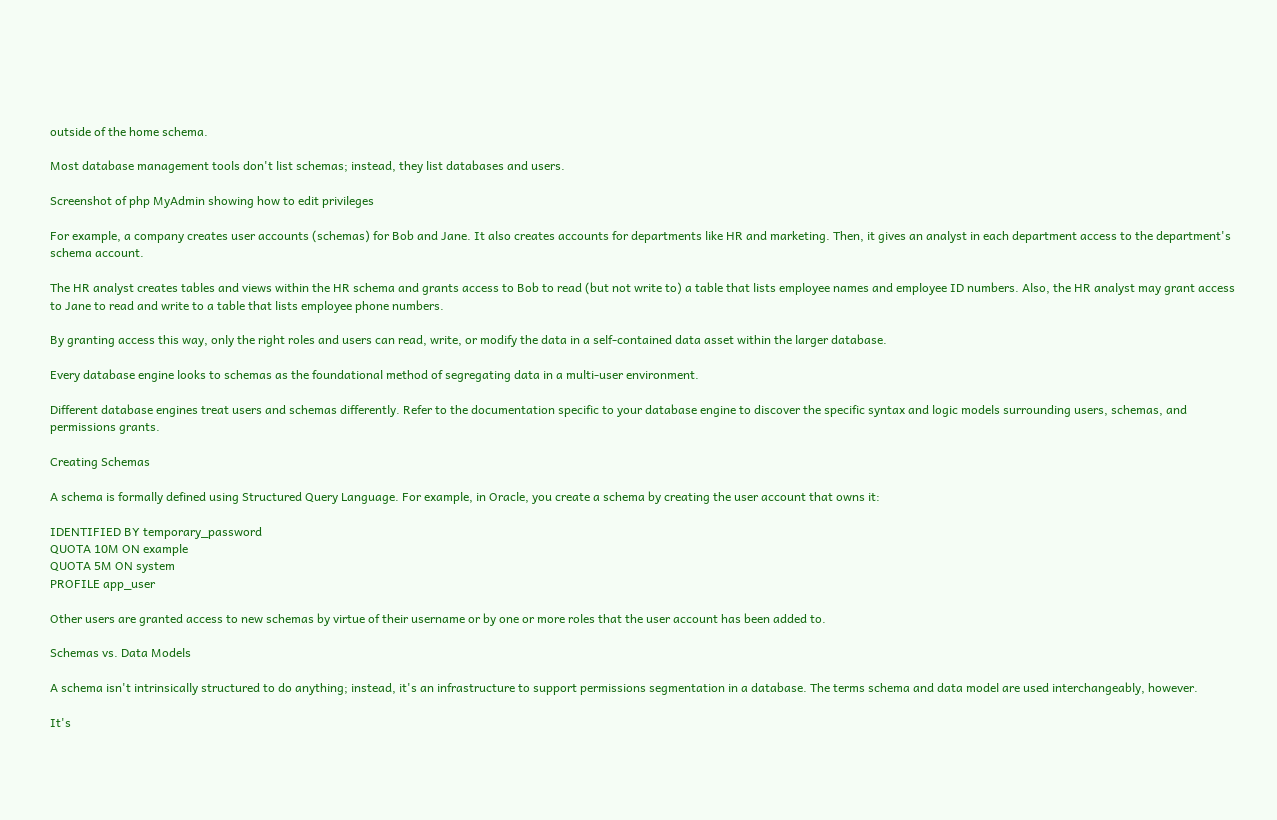outside of the home schema.

Most database management tools don't list schemas; instead, they list databases and users.

Screenshot of php MyAdmin showing how to edit privileges

For example, a company creates user accounts (schemas) for Bob and Jane. It also creates accounts for departments like HR and marketing. Then, it gives an analyst in each department access to the department's schema account.

The HR analyst creates tables and views within the HR schema and grants access to Bob to read (but not write to) a table that lists employee names and employee ID numbers. Also, the HR analyst may grant access to Jane to read and write to a table that lists employee phone numbers.

By granting access this way, only the right roles and users can read, write, or modify the data in a self-contained data asset within the larger database.

Every database engine looks to schemas as the foundational method of segregating data in a multi-user environment.

Different database engines treat users and schemas differently. Refer to the documentation specific to your database engine to discover the specific syntax and logic models surrounding users, schemas, and permissions grants.

Creating Schemas

A schema is formally defined using Structured Query Language. For example, in Oracle, you create a schema by creating the user account that owns it:

IDENTIFIED BY temporary_password
QUOTA 10M ON example
QUOTA 5M ON system
PROFILE app_user

Other users are granted access to new schemas by virtue of their username or by one or more roles that the user account has been added to.

Schemas vs. Data Models

A schema isn't intrinsically structured to do anything; instead, it's an infrastructure to support permissions segmentation in a database. The terms schema and data model are used interchangeably, however.

It's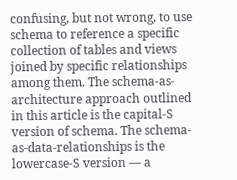confusing, but not wrong, to use schema to reference a specific collection of tables and views joined by specific relationships among them. The schema-as-architecture approach outlined in this article is the capital-S version of schema. The schema-as-data-relationships is the lowercase-S version — a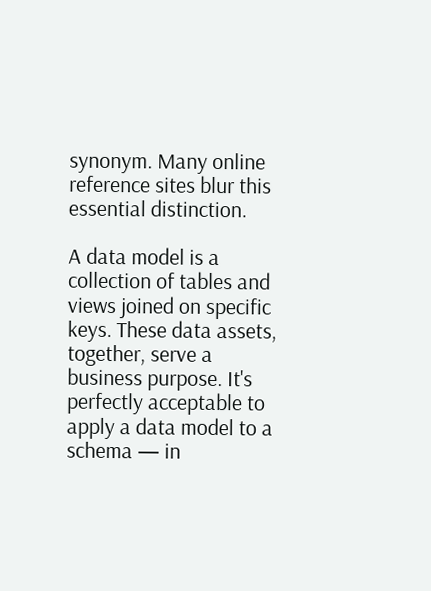synonym. Many online reference sites blur this essential distinction.

A data model is a collection of tables and views joined on specific keys. These data assets, together, serve a business purpose. It's perfectly acceptable to apply a data model to a schema — in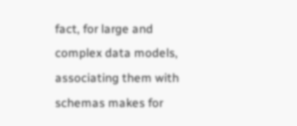fact, for large and complex data models, associating them with schemas makes for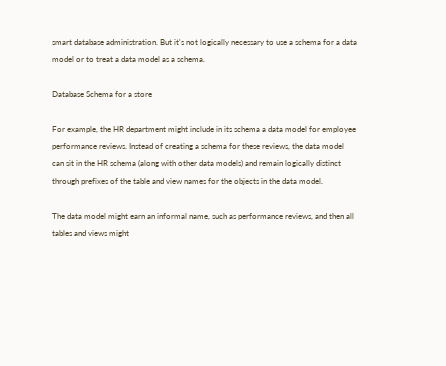smart database administration. But it's not logically necessary to use a schema for a data model or to treat a data model as a schema.

Database Schema for a store

For example, the HR department might include in its schema a data model for employee performance reviews. Instead of creating a schema for these reviews, the data model can sit in the HR schema (along with other data models) and remain logically distinct through prefixes of the table and view names for the objects in the data model.

The data model might earn an informal name, such as performance reviews, and then all tables and views might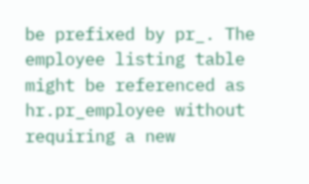be prefixed by pr_. The employee listing table might be referenced as hr.pr_employee without requiring a new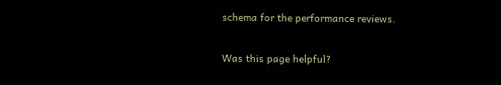schema for the performance reviews.

Was this page helpful?